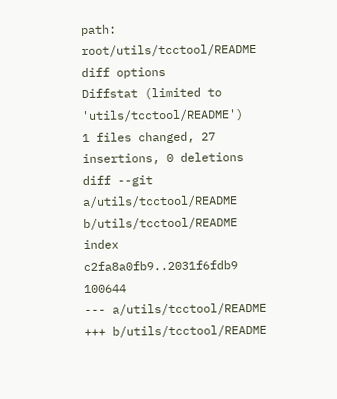path: root/utils/tcctool/README
diff options
Diffstat (limited to 'utils/tcctool/README')
1 files changed, 27 insertions, 0 deletions
diff --git a/utils/tcctool/README b/utils/tcctool/README
index c2fa8a0fb9..2031f6fdb9 100644
--- a/utils/tcctool/README
+++ b/utils/tcctool/README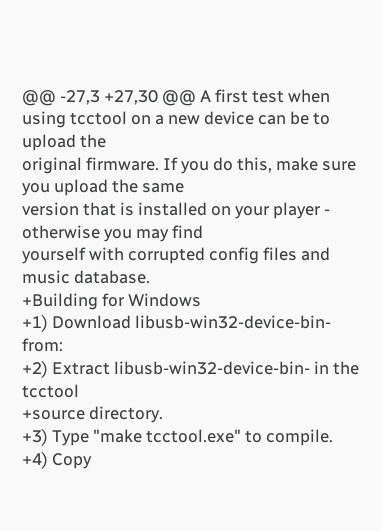@@ -27,3 +27,30 @@ A first test when using tcctool on a new device can be to upload the
original firmware. If you do this, make sure you upload the same
version that is installed on your player - otherwise you may find
yourself with corrupted config files and music database.
+Building for Windows
+1) Download libusb-win32-device-bin- from:
+2) Extract libusb-win32-device-bin- in the tcctool
+source directory.
+3) Type "make tcctool.exe" to compile.
+4) Copy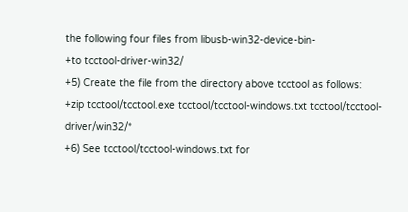the following four files from libusb-win32-device-bin-
+to tcctool-driver-win32/
+5) Create the file from the directory above tcctool as follows:
+zip tcctool/tcctool.exe tcctool/tcctool-windows.txt tcctool/tcctool-driver/win32/*
+6) See tcctool/tcctool-windows.txt for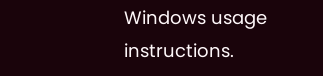Windows usage instructions.